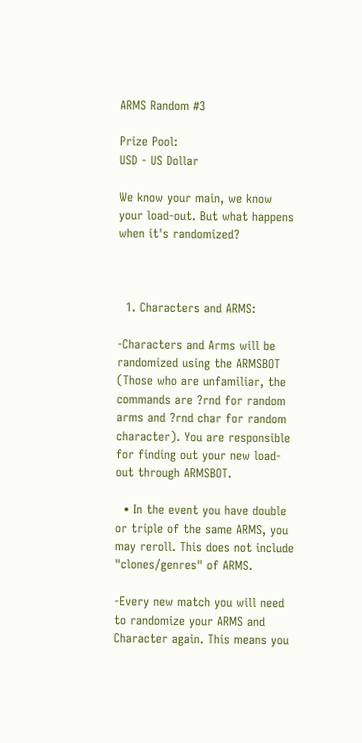ARMS Random #3

Prize Pool:
USD - US Dollar

We know your main, we know your load-out. But what happens when it's randomized?



  1. Characters and ARMS:

-Characters and Arms will be randomized using the ARMSBOT (Those who are unfamiliar, the commands are ?rnd for random arms and ?rnd char for random character). You are responsible for finding out your new load-out through ARMSBOT.

  • In the event you have double or triple of the same ARMS, you may reroll. This does not include "clones/genres" of ARMS.

-Every new match you will need to randomize your ARMS and Character again. This means you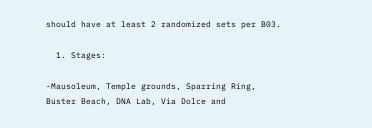should have at least 2 randomized sets per B03.

  1. Stages:

-Mausoleum, Temple grounds, Sparring Ring, Buster Beach, DNA Lab, Via Dolce and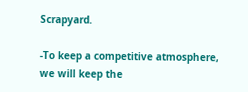Scrapyard.

-To keep a competitive atmosphere, we will keep the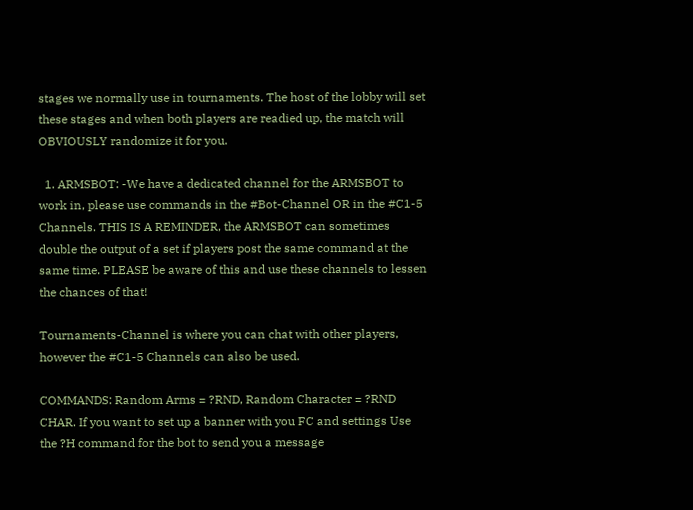stages we normally use in tournaments. The host of the lobby will set these stages and when both players are readied up, the match will OBVIOUSLY randomize it for you.

  1. ARMSBOT: -We have a dedicated channel for the ARMSBOT to work in, please use commands in the #Bot-Channel OR in the #C1-5 Channels. THIS IS A REMINDER, the ARMSBOT can sometimes double the output of a set if players post the same command at the same time. PLEASE be aware of this and use these channels to lessen the chances of that!

Tournaments-Channel is where you can chat with other players, however the #C1-5 Channels can also be used.

COMMANDS: Random Arms = ?RND, Random Character = ?RND CHAR. If you want to set up a banner with you FC and settings Use the ?H command for the bot to send you a message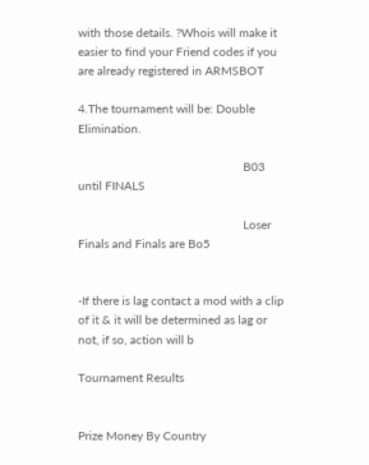with those details. ?Whois will make it easier to find your Friend codes if you are already registered in ARMSBOT

4.The tournament will be: Double Elimination.

                                                       B03 until FINALS

                                                       Loser Finals and Finals are Bo5


-If there is lag contact a mod with a clip of it & it will be determined as lag or not, if so, action will b

Tournament Results


Prize Money By Country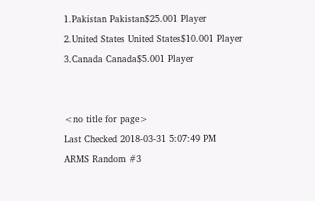1.Pakistan Pakistan$25.001 Player
2.United States United States$10.001 Player
3.Canada Canada$5.001 Player


<no title for page>
Last Checked 2018-03-31 5:07:49 PM
ARMS Random #3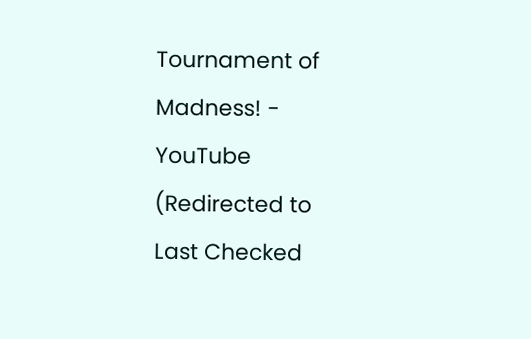Tournament of Madness! - YouTube (Redirected to
Last Checked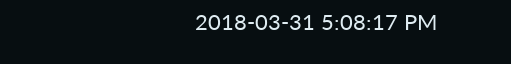2018-03-31 5:08:17 PM